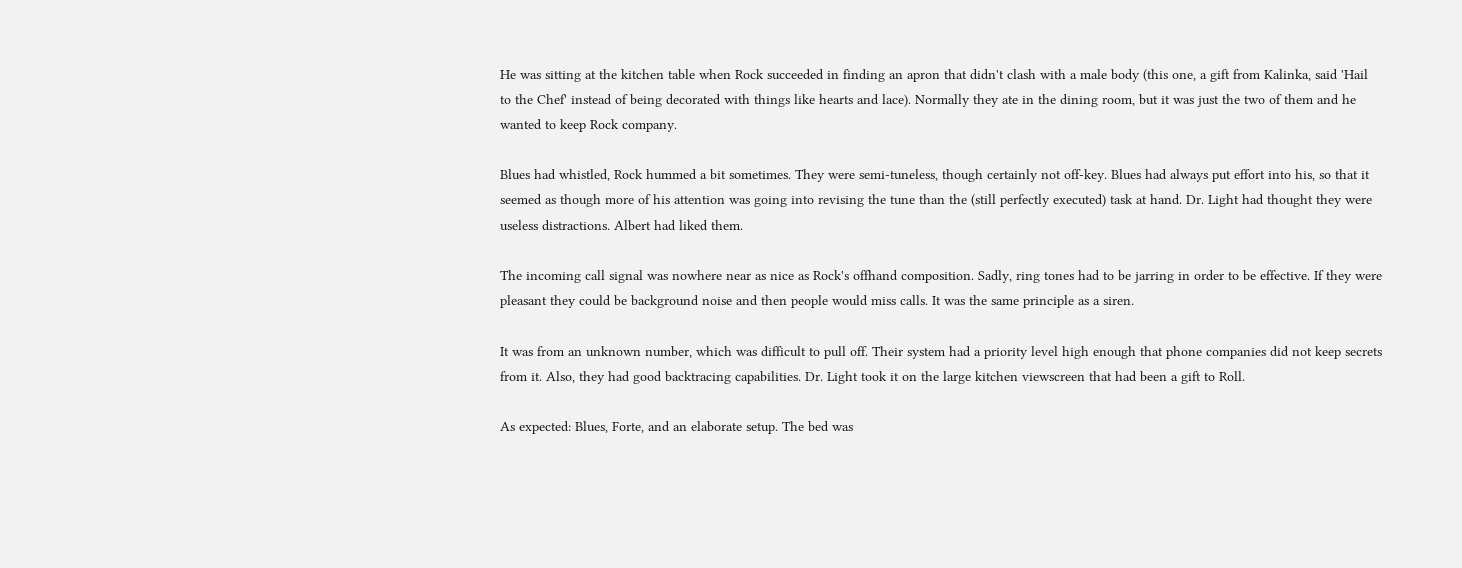He was sitting at the kitchen table when Rock succeeded in finding an apron that didn't clash with a male body (this one, a gift from Kalinka, said 'Hail to the Chef' instead of being decorated with things like hearts and lace). Normally they ate in the dining room, but it was just the two of them and he wanted to keep Rock company.

Blues had whistled, Rock hummed a bit sometimes. They were semi-tuneless, though certainly not off-key. Blues had always put effort into his, so that it seemed as though more of his attention was going into revising the tune than the (still perfectly executed) task at hand. Dr. Light had thought they were useless distractions. Albert had liked them.

The incoming call signal was nowhere near as nice as Rock's offhand composition. Sadly, ring tones had to be jarring in order to be effective. If they were pleasant they could be background noise and then people would miss calls. It was the same principle as a siren.

It was from an unknown number, which was difficult to pull off. Their system had a priority level high enough that phone companies did not keep secrets from it. Also, they had good backtracing capabilities. Dr. Light took it on the large kitchen viewscreen that had been a gift to Roll.

As expected: Blues, Forte, and an elaborate setup. The bed was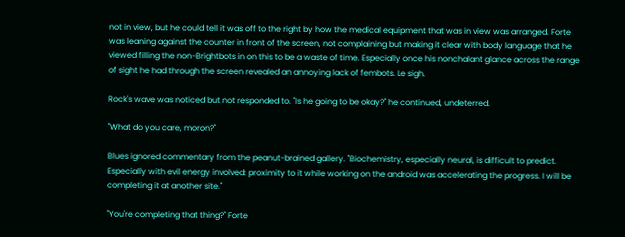not in view, but he could tell it was off to the right by how the medical equipment that was in view was arranged. Forte was leaning against the counter in front of the screen, not complaining but making it clear with body language that he viewed filling the non-Brightbots in on this to be a waste of time. Especially once his nonchalant glance across the range of sight he had through the screen revealed an annoying lack of fembots. Le sigh.

Rock's wave was noticed but not responded to. "Is he going to be okay?" he continued, undeterred.

"What do you care, moron?"

Blues ignored commentary from the peanut-brained gallery. "Biochemistry, especially neural, is difficult to predict. Especially with evil energy involved: proximity to it while working on the android was accelerating the progress. I will be completing it at another site."

"You're completing that thing?" Forte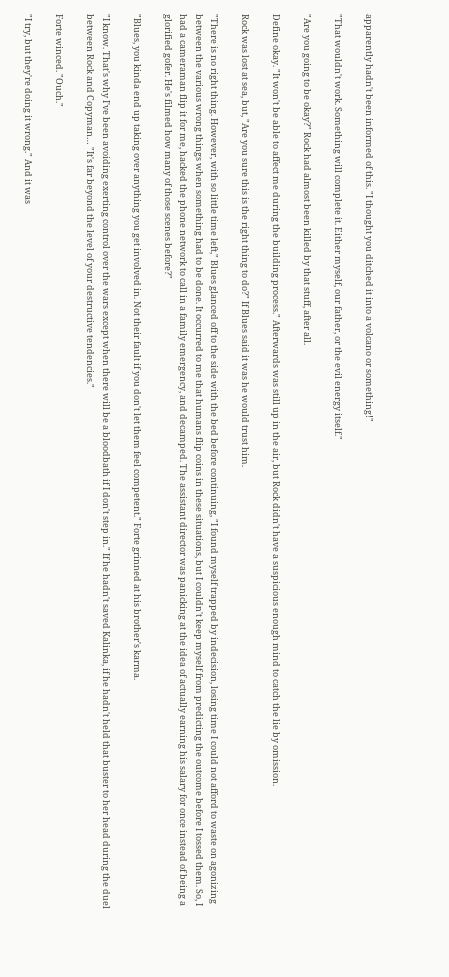apparently hadn't been informed of this. "I thought you ditched it into a volcano or something!"

"That wouldn't work. Something will complete it. Either myself, our father, or the evil energy itself."

"Are you going to be okay?" Rock had almost been killed by that stuff, after all.

Define okay. "It won't be able to affect me during the building process." Afterwards was still up in the air, but Rock didn't have a suspicious enough mind to catch the lie by omission.

Rock was lost at sea, but, "Are you sure this is the right thing to do?" If Blues said it was he would trust him.

"There is no right thing. However, with so little time left," Blues glanced off to the side with the bed before continuing, "I found myself trapped by indecision, losing time I could not afford to waste on agonizing between the various wrong things when something had to be done. It occurred to me that humans flip coins in these situations, but I couldn't keep myself from predicting the outcome before I tossed them. So, I had a cameraman flip it for me, hacked the phone network to call in a family emergency, and decamped. The assistant director was panicking at the idea of actually earning his salary for once instead of being a glorified gofer. He's filmed how many of those scenes before?"

"Blues, you kinda end up taking over anything you get involved in. Not their fault if you don't let them feel competent." Forte grinned at his brother's karma.

"I know. That's why I've been avoiding exerting control over the wars except when there will be a bloodbath if I don't step in." If he hadn't saved Kalinka, if he hadn't held that buster to her head during the duel between Rock and Copyman… "It's far beyond the level of your destructive tendencies."

Forte winced. "Ouch."

"I try, but they're doing it wrong." And it was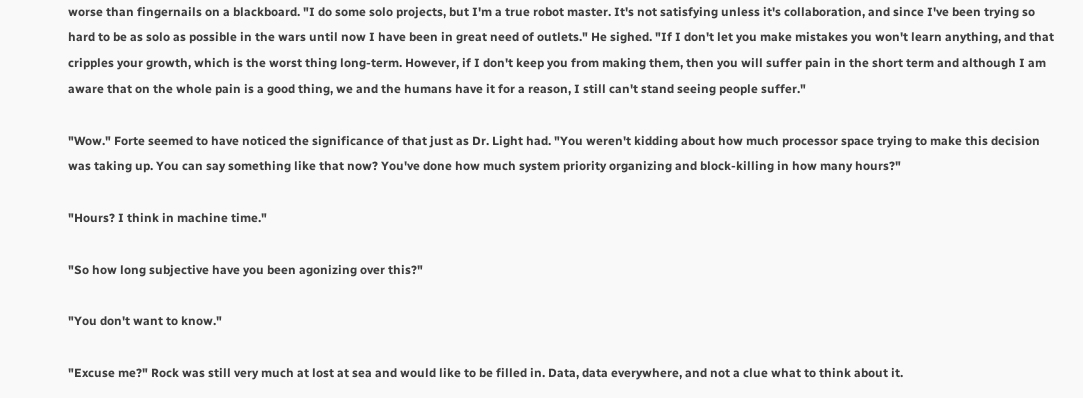worse than fingernails on a blackboard. "I do some solo projects, but I'm a true robot master. It's not satisfying unless it's collaboration, and since I've been trying so hard to be as solo as possible in the wars until now I have been in great need of outlets." He sighed. "If I don't let you make mistakes you won't learn anything, and that cripples your growth, which is the worst thing long-term. However, if I don't keep you from making them, then you will suffer pain in the short term and although I am aware that on the whole pain is a good thing, we and the humans have it for a reason, I still can't stand seeing people suffer."

"Wow." Forte seemed to have noticed the significance of that just as Dr. Light had. "You weren't kidding about how much processor space trying to make this decision was taking up. You can say something like that now? You've done how much system priority organizing and block-killing in how many hours?"

"Hours? I think in machine time."

"So how long subjective have you been agonizing over this?"

"You don't want to know."

"Excuse me?" Rock was still very much at lost at sea and would like to be filled in. Data, data everywhere, and not a clue what to think about it.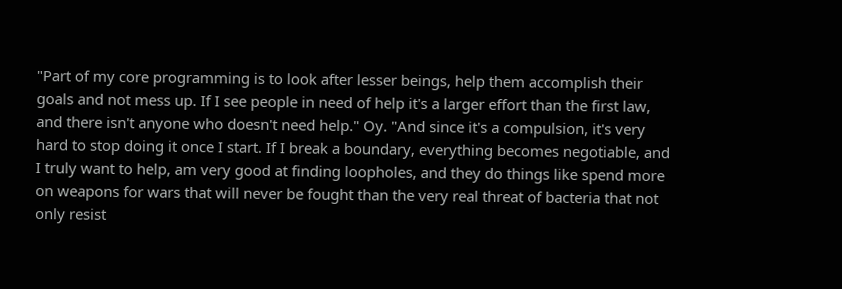"Part of my core programming is to look after lesser beings, help them accomplish their goals and not mess up. If I see people in need of help it's a larger effort than the first law, and there isn't anyone who doesn't need help." Oy. "And since it's a compulsion, it's very hard to stop doing it once I start. If I break a boundary, everything becomes negotiable, and I truly want to help, am very good at finding loopholes, and they do things like spend more on weapons for wars that will never be fought than the very real threat of bacteria that not only resist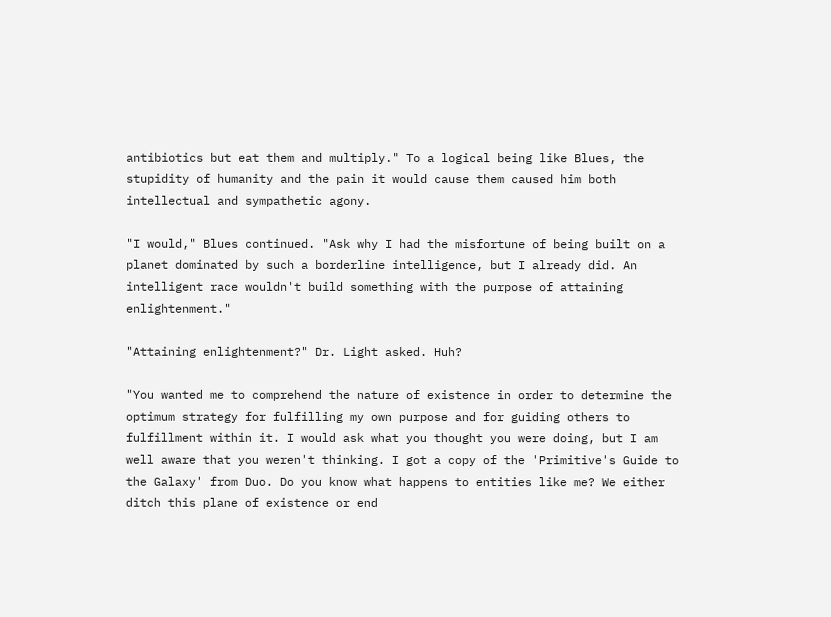antibiotics but eat them and multiply." To a logical being like Blues, the stupidity of humanity and the pain it would cause them caused him both intellectual and sympathetic agony.

"I would," Blues continued. "Ask why I had the misfortune of being built on a planet dominated by such a borderline intelligence, but I already did. An intelligent race wouldn't build something with the purpose of attaining enlightenment."

"Attaining enlightenment?" Dr. Light asked. Huh?

"You wanted me to comprehend the nature of existence in order to determine the optimum strategy for fulfilling my own purpose and for guiding others to fulfillment within it. I would ask what you thought you were doing, but I am well aware that you weren't thinking. I got a copy of the 'Primitive's Guide to the Galaxy' from Duo. Do you know what happens to entities like me? We either ditch this plane of existence or end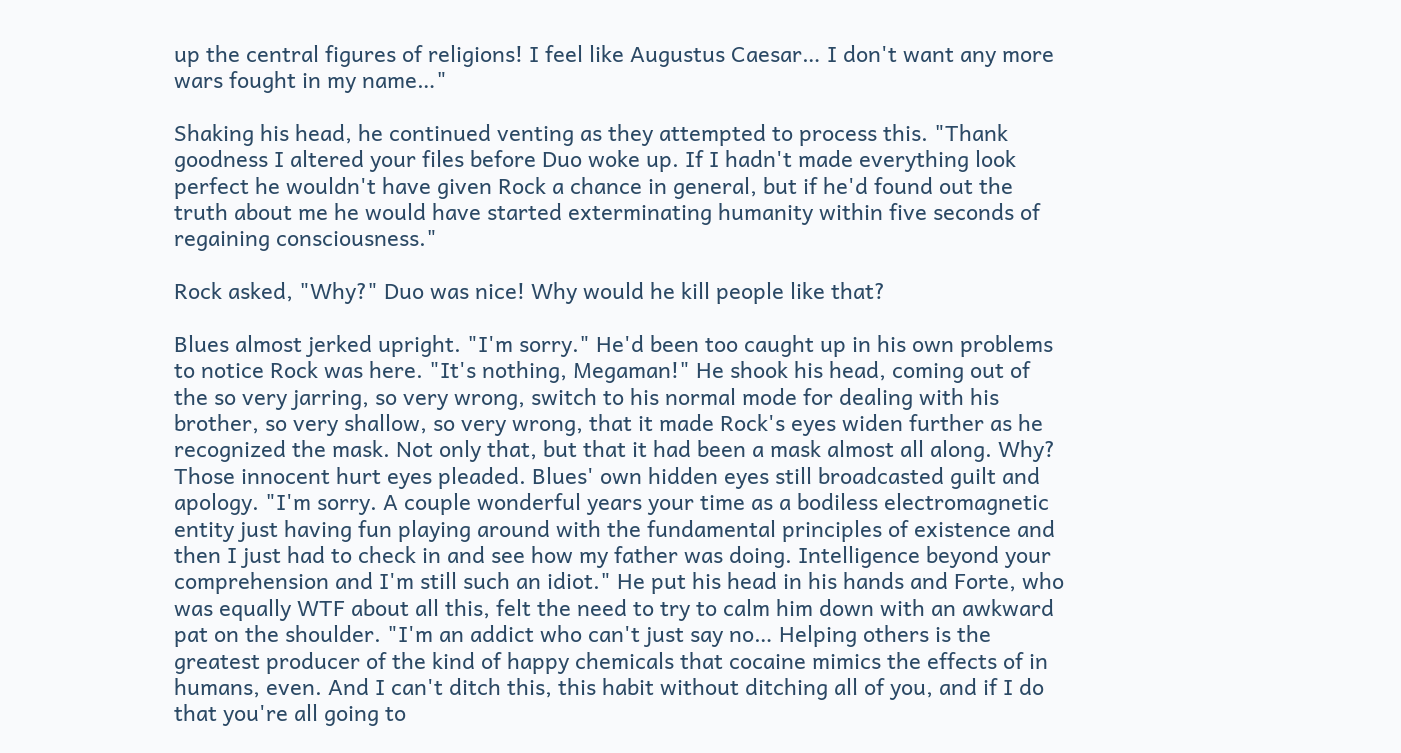up the central figures of religions! I feel like Augustus Caesar… I don't want any more wars fought in my name…"

Shaking his head, he continued venting as they attempted to process this. "Thank goodness I altered your files before Duo woke up. If I hadn't made everything look perfect he wouldn't have given Rock a chance in general, but if he'd found out the truth about me he would have started exterminating humanity within five seconds of regaining consciousness."

Rock asked, "Why?" Duo was nice! Why would he kill people like that?

Blues almost jerked upright. "I'm sorry." He'd been too caught up in his own problems to notice Rock was here. "It's nothing, Megaman!" He shook his head, coming out of the so very jarring, so very wrong, switch to his normal mode for dealing with his brother, so very shallow, so very wrong, that it made Rock's eyes widen further as he recognized the mask. Not only that, but that it had been a mask almost all along. Why? Those innocent hurt eyes pleaded. Blues' own hidden eyes still broadcasted guilt and apology. "I'm sorry. A couple wonderful years your time as a bodiless electromagnetic entity just having fun playing around with the fundamental principles of existence and then I just had to check in and see how my father was doing. Intelligence beyond your comprehension and I'm still such an idiot." He put his head in his hands and Forte, who was equally WTF about all this, felt the need to try to calm him down with an awkward pat on the shoulder. "I'm an addict who can't just say no… Helping others is the greatest producer of the kind of happy chemicals that cocaine mimics the effects of in humans, even. And I can't ditch this, this habit without ditching all of you, and if I do that you're all going to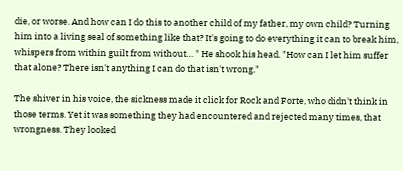die, or worse. And how can I do this to another child of my father, my own child? Turning him into a living seal of something like that? It's going to do everything it can to break him, whispers from within guilt from without… " He shook his head. "How can I let him suffer that alone? There isn't anything I can do that isn't wrong."

The shiver in his voice, the sickness made it click for Rock and Forte, who didn't think in those terms. Yet it was something they had encountered and rejected many times, that wrongness. They looked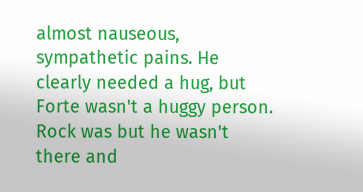almost nauseous, sympathetic pains. He clearly needed a hug, but Forte wasn't a huggy person. Rock was but he wasn't there and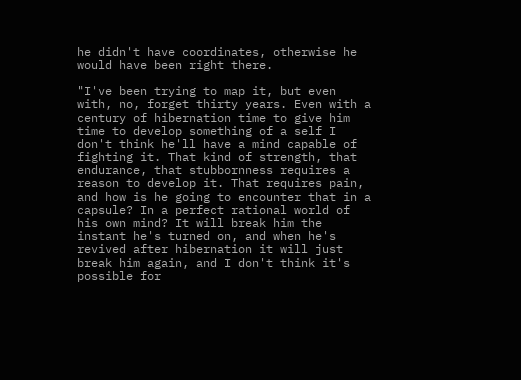he didn't have coordinates, otherwise he would have been right there.

"I've been trying to map it, but even with, no, forget thirty years. Even with a century of hibernation time to give him time to develop something of a self I don't think he'll have a mind capable of fighting it. That kind of strength, that endurance, that stubbornness requires a reason to develop it. That requires pain, and how is he going to encounter that in a capsule? In a perfect rational world of his own mind? It will break him the instant he's turned on, and when he's revived after hibernation it will just break him again, and I don't think it's possible for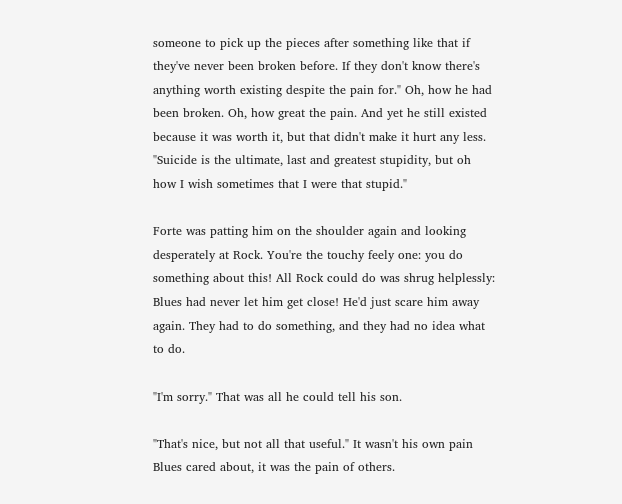someone to pick up the pieces after something like that if they've never been broken before. If they don't know there's anything worth existing despite the pain for." Oh, how he had been broken. Oh, how great the pain. And yet he still existed because it was worth it, but that didn't make it hurt any less. "Suicide is the ultimate, last and greatest stupidity, but oh how I wish sometimes that I were that stupid."

Forte was patting him on the shoulder again and looking desperately at Rock. You're the touchy feely one: you do something about this! All Rock could do was shrug helplessly: Blues had never let him get close! He'd just scare him away again. They had to do something, and they had no idea what to do.

"I'm sorry." That was all he could tell his son.

"That's nice, but not all that useful." It wasn't his own pain Blues cared about, it was the pain of others.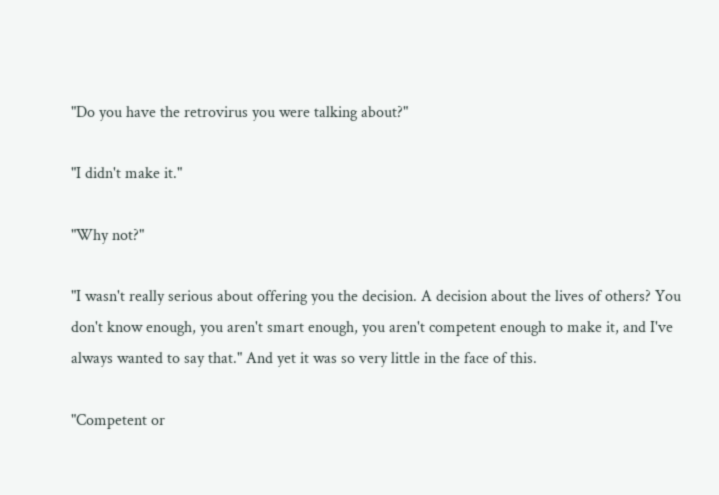"Do you have the retrovirus you were talking about?"

"I didn't make it."

"Why not?"

"I wasn't really serious about offering you the decision. A decision about the lives of others? You don't know enough, you aren't smart enough, you aren't competent enough to make it, and I've always wanted to say that." And yet it was so very little in the face of this.

"Competent or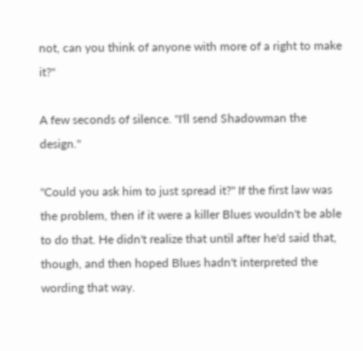not, can you think of anyone with more of a right to make it?"

A few seconds of silence. "I'll send Shadowman the design."

"Could you ask him to just spread it?" If the first law was the problem, then if it were a killer Blues wouldn't be able to do that. He didn't realize that until after he'd said that, though, and then hoped Blues hadn't interpreted the wording that way.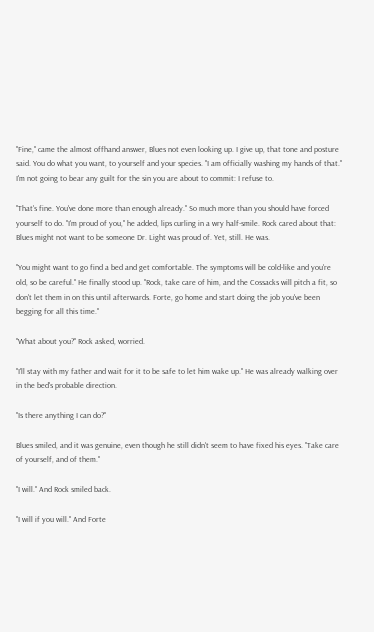"Fine," came the almost offhand answer, Blues not even looking up. I give up, that tone and posture said. You do what you want, to yourself and your species. "I am officially washing my hands of that." I'm not going to bear any guilt for the sin you are about to commit: I refuse to.

"That's fine. You've done more than enough already." So much more than you should have forced yourself to do. "I'm proud of you," he added, lips curling in a wry half-smile. Rock cared about that: Blues might not want to be someone Dr. Light was proud of. Yet, still. He was.

"You might want to go find a bed and get comfortable. The symptoms will be cold-like and you're old, so be careful." He finally stood up. "Rock, take care of him, and the Cossacks will pitch a fit, so don't let them in on this until afterwards. Forte, go home and start doing the job you've been begging for all this time."

"What about you?" Rock asked, worried.

"I'll stay with my father and wait for it to be safe to let him wake up." He was already walking over in the bed's probable direction.

"Is there anything I can do?"

Blues smiled, and it was genuine, even though he still didn't seem to have fixed his eyes. "Take care of yourself, and of them."

"I will." And Rock smiled back.

"I will if you will." And Forte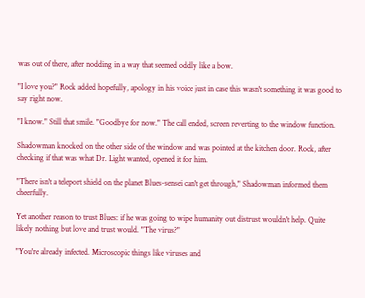was out of there, after nodding in a way that seemed oddly like a bow.

"I love you?" Rock added hopefully, apology in his voice just in case this wasn't something it was good to say right now.

"I know." Still that smile. "Goodbye for now." The call ended, screen reverting to the window function.

Shadowman knocked on the other side of the window and was pointed at the kitchen door. Rock, after checking if that was what Dr. Light wanted, opened it for him.

"There isn't a teleport shield on the planet Blues-sensei can't get through," Shadowman informed them cheerfully.

Yet another reason to trust Blues: if he was going to wipe humanity out distrust wouldn't help. Quite likely nothing but love and trust would. "The virus?"

"You're already infected. Microscopic things like viruses and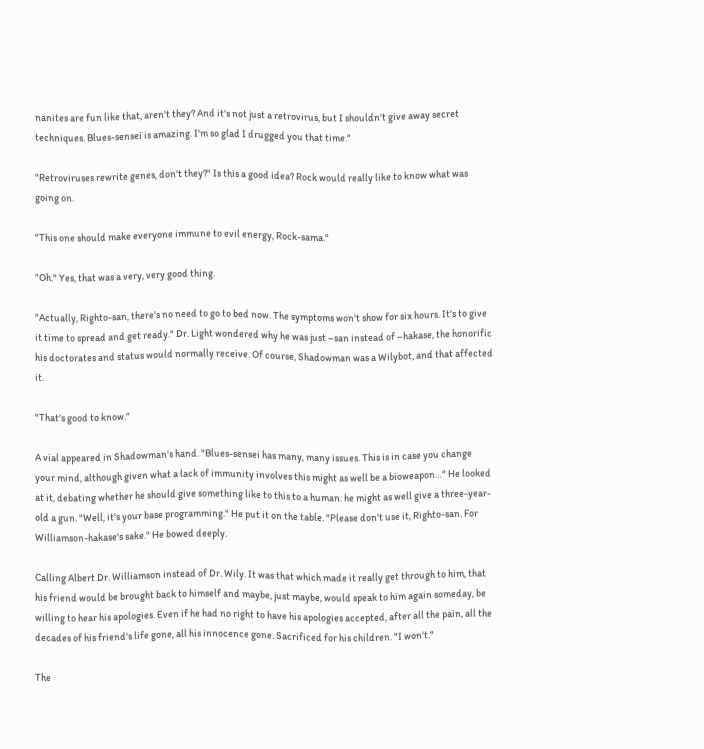nanites are fun like that, aren't they? And it's not just a retrovirus, but I shouldn't give away secret techniques. Blues-sensei is amazing. I'm so glad I drugged you that time."

"Retroviruses rewrite genes, don't they?" Is this a good idea? Rock would really like to know what was going on.

"This one should make everyone immune to evil energy, Rock-sama."

"Oh." Yes, that was a very, very good thing.

"Actually, Righto-san, there's no need to go to bed now. The symptoms won't show for six hours. It's to give it time to spread and get ready." Dr. Light wondered why he was just –san instead of –hakase, the honorific his doctorates and status would normally receive. Of course, Shadowman was a Wilybot, and that affected it.

"That's good to know."

A vial appeared in Shadowman's hand. "Blues-sensei has many, many issues. This is in case you change your mind, although given what a lack of immunity involves this might as well be a bioweapon…" He looked at it, debating whether he should give something like to this to a human: he might as well give a three-year-old a gun. "Well, it's your base programming." He put it on the table. "Please don't use it, Righto-san. For Williamson-hakase's sake." He bowed deeply.

Calling Albert Dr. Williamson instead of Dr. Wily. It was that which made it really get through to him, that his friend would be brought back to himself and maybe, just maybe, would speak to him again someday, be willing to hear his apologies. Even if he had no right to have his apologies accepted, after all the pain, all the decades of his friend's life gone, all his innocence gone. Sacrificed for his children. "I won't."

The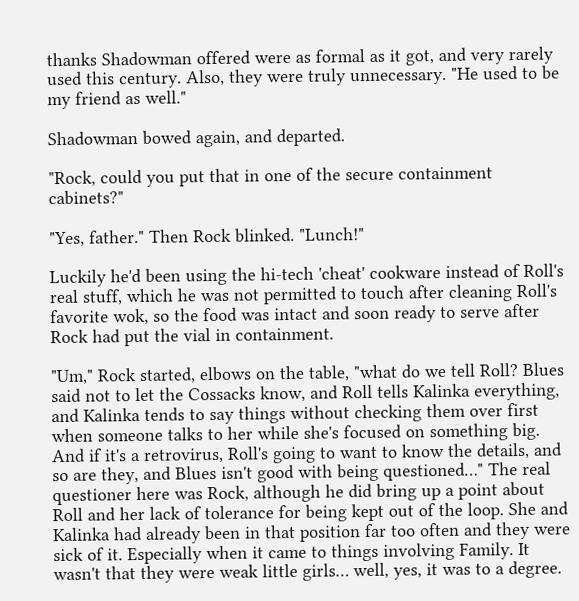thanks Shadowman offered were as formal as it got, and very rarely used this century. Also, they were truly unnecessary. "He used to be my friend as well."

Shadowman bowed again, and departed.

"Rock, could you put that in one of the secure containment cabinets?"

"Yes, father." Then Rock blinked. "Lunch!"

Luckily he'd been using the hi-tech 'cheat' cookware instead of Roll's real stuff, which he was not permitted to touch after cleaning Roll's favorite wok, so the food was intact and soon ready to serve after Rock had put the vial in containment.

"Um," Rock started, elbows on the table, "what do we tell Roll? Blues said not to let the Cossacks know, and Roll tells Kalinka everything, and Kalinka tends to say things without checking them over first when someone talks to her while she's focused on something big. And if it's a retrovirus, Roll's going to want to know the details, and so are they, and Blues isn't good with being questioned…" The real questioner here was Rock, although he did bring up a point about Roll and her lack of tolerance for being kept out of the loop. She and Kalinka had already been in that position far too often and they were sick of it. Especially when it came to things involving Family. It wasn't that they were weak little girls… well, yes, it was to a degree.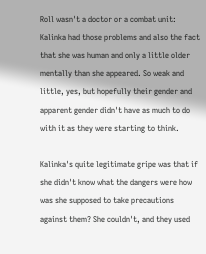Roll wasn't a doctor or a combat unit: Kalinka had those problems and also the fact that she was human and only a little older mentally than she appeared. So weak and little, yes, but hopefully their gender and apparent gender didn't have as much to do with it as they were starting to think.

Kalinka's quite legitimate gripe was that if she didn't know what the dangers were how was she supposed to take precautions against them? She couldn't, and they used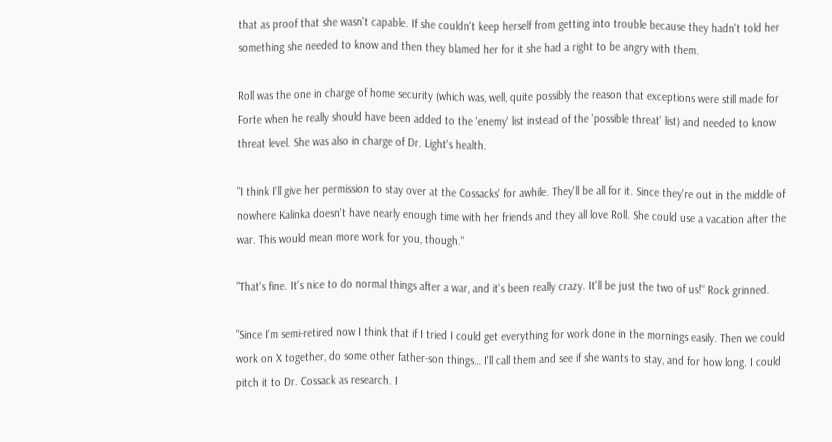that as proof that she wasn't capable. If she couldn't keep herself from getting into trouble because they hadn't told her something she needed to know and then they blamed her for it she had a right to be angry with them.

Roll was the one in charge of home security (which was, well, quite possibly the reason that exceptions were still made for Forte when he really should have been added to the 'enemy' list instead of the 'possible threat' list) and needed to know threat level. She was also in charge of Dr. Light's health.

"I think I'll give her permission to stay over at the Cossacks' for awhile. They'll be all for it. Since they're out in the middle of nowhere Kalinka doesn't have nearly enough time with her friends and they all love Roll. She could use a vacation after the war. This would mean more work for you, though."

"That's fine. It's nice to do normal things after a war, and it's been really crazy. It'll be just the two of us!" Rock grinned.

"Since I'm semi-retired now I think that if I tried I could get everything for work done in the mornings easily. Then we could work on X together, do some other father-son things… I'll call them and see if she wants to stay, and for how long. I could pitch it to Dr. Cossack as research. I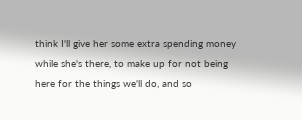think I'll give her some extra spending money while she's there, to make up for not being here for the things we'll do, and so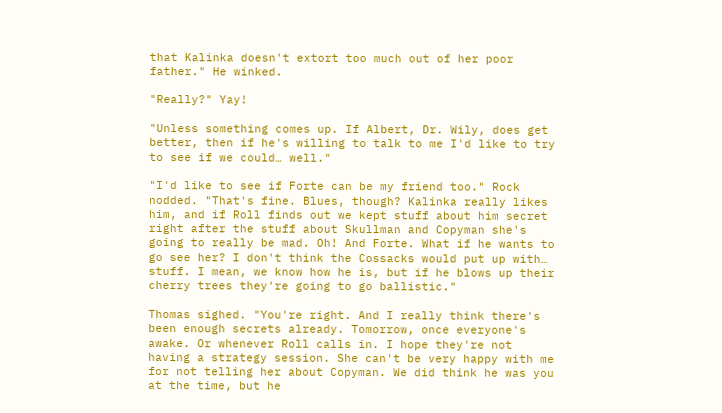that Kalinka doesn't extort too much out of her poor father." He winked.

"Really?" Yay!

"Unless something comes up. If Albert, Dr. Wily, does get better, then if he's willing to talk to me I'd like to try to see if we could… well."

"I'd like to see if Forte can be my friend too." Rock nodded. "That's fine. Blues, though? Kalinka really likes him, and if Roll finds out we kept stuff about him secret right after the stuff about Skullman and Copyman she's going to really be mad. Oh! And Forte. What if he wants to go see her? I don't think the Cossacks would put up with… stuff. I mean, we know how he is, but if he blows up their cherry trees they're going to go ballistic."

Thomas sighed. "You're right. And I really think there's been enough secrets already. Tomorrow, once everyone's awake. Or whenever Roll calls in. I hope they're not having a strategy session. She can't be very happy with me for not telling her about Copyman. We did think he was you at the time, but he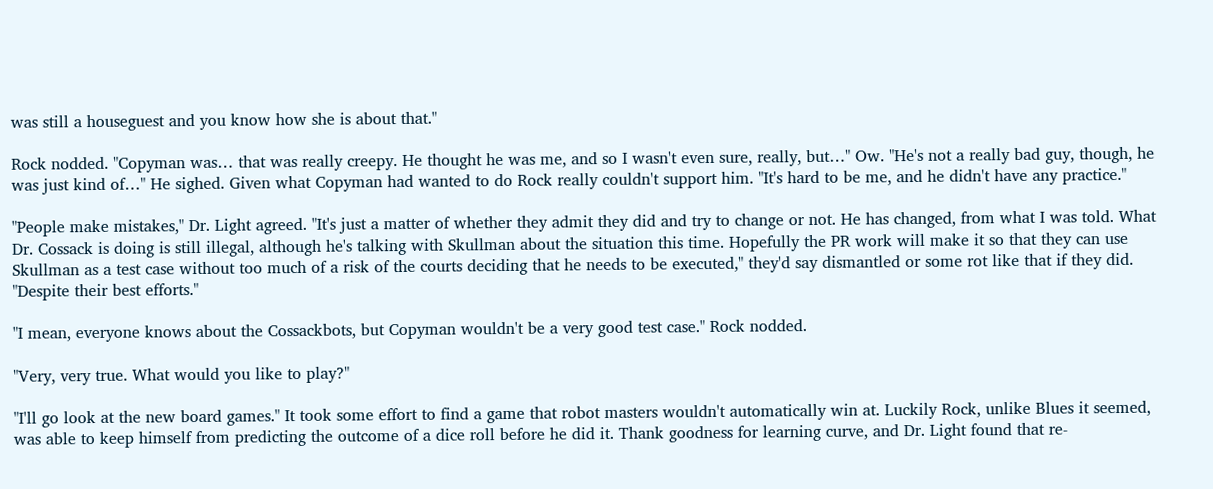was still a houseguest and you know how she is about that."

Rock nodded. "Copyman was… that was really creepy. He thought he was me, and so I wasn't even sure, really, but…" Ow. "He's not a really bad guy, though, he was just kind of…" He sighed. Given what Copyman had wanted to do Rock really couldn't support him. "It's hard to be me, and he didn't have any practice."

"People make mistakes," Dr. Light agreed. "It's just a matter of whether they admit they did and try to change or not. He has changed, from what I was told. What Dr. Cossack is doing is still illegal, although he's talking with Skullman about the situation this time. Hopefully the PR work will make it so that they can use Skullman as a test case without too much of a risk of the courts deciding that he needs to be executed," they'd say dismantled or some rot like that if they did. "Despite their best efforts."

"I mean, everyone knows about the Cossackbots, but Copyman wouldn't be a very good test case." Rock nodded.

"Very, very true. What would you like to play?"

"I'll go look at the new board games." It took some effort to find a game that robot masters wouldn't automatically win at. Luckily Rock, unlike Blues it seemed, was able to keep himself from predicting the outcome of a dice roll before he did it. Thank goodness for learning curve, and Dr. Light found that re-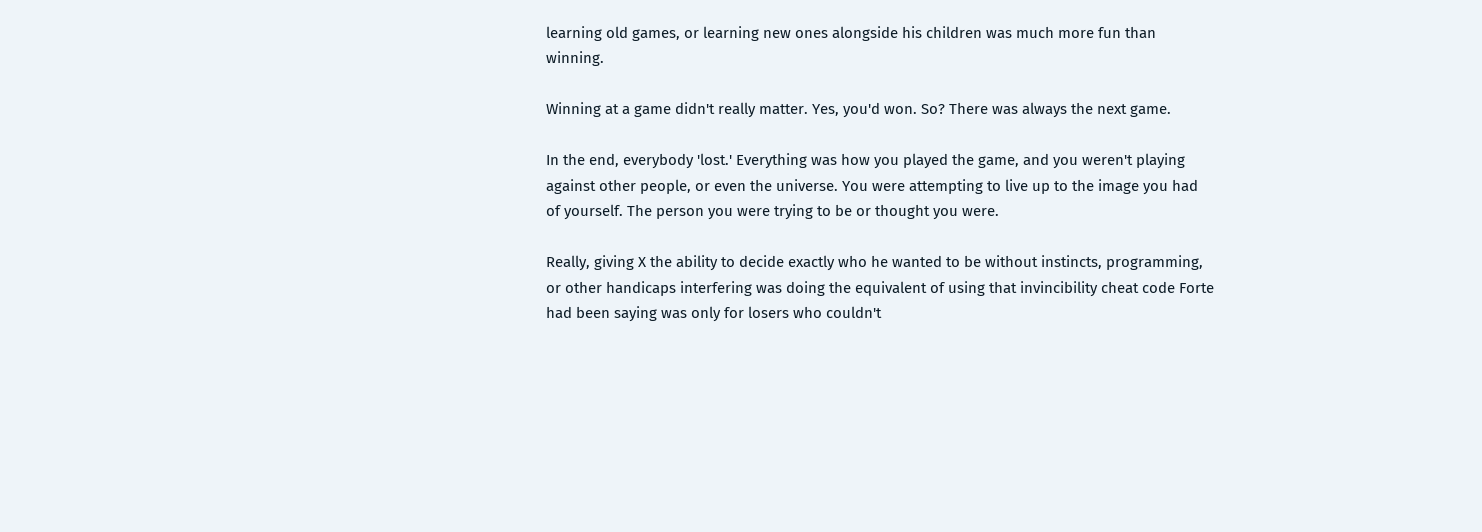learning old games, or learning new ones alongside his children was much more fun than winning.

Winning at a game didn't really matter. Yes, you'd won. So? There was always the next game.

In the end, everybody 'lost.' Everything was how you played the game, and you weren't playing against other people, or even the universe. You were attempting to live up to the image you had of yourself. The person you were trying to be or thought you were.

Really, giving X the ability to decide exactly who he wanted to be without instincts, programming, or other handicaps interfering was doing the equivalent of using that invincibility cheat code Forte had been saying was only for losers who couldn't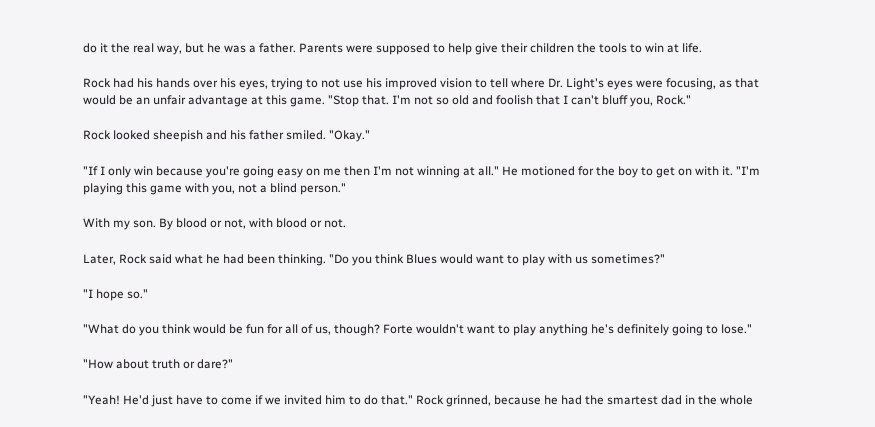do it the real way, but he was a father. Parents were supposed to help give their children the tools to win at life.

Rock had his hands over his eyes, trying to not use his improved vision to tell where Dr. Light's eyes were focusing, as that would be an unfair advantage at this game. "Stop that. I'm not so old and foolish that I can't bluff you, Rock."

Rock looked sheepish and his father smiled. "Okay."

"If I only win because you're going easy on me then I'm not winning at all." He motioned for the boy to get on with it. "I'm playing this game with you, not a blind person."

With my son. By blood or not, with blood or not.

Later, Rock said what he had been thinking. "Do you think Blues would want to play with us sometimes?"

"I hope so."

"What do you think would be fun for all of us, though? Forte wouldn't want to play anything he's definitely going to lose."

"How about truth or dare?"

"Yeah! He'd just have to come if we invited him to do that." Rock grinned, because he had the smartest dad in the whole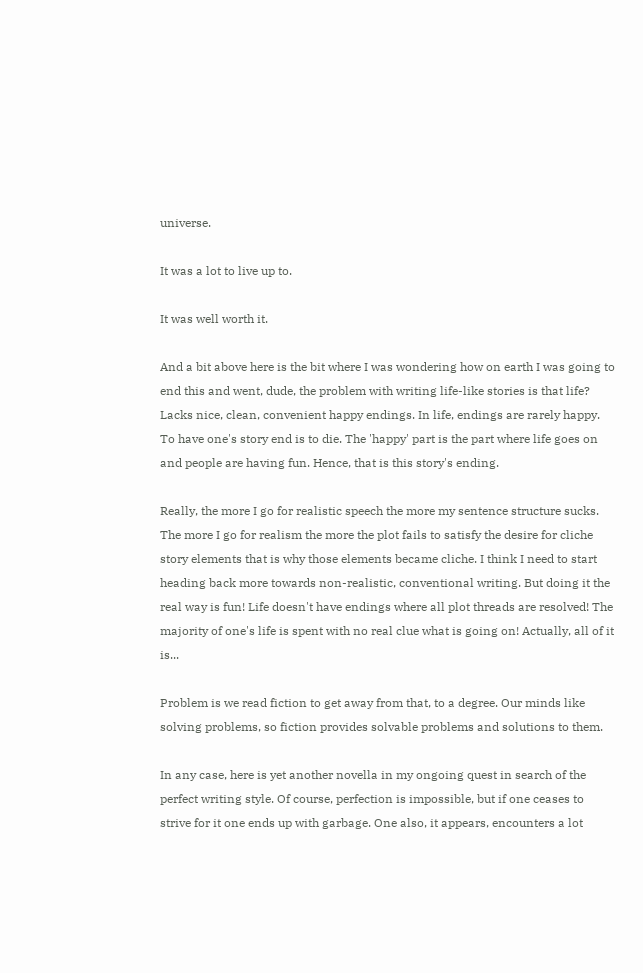universe.

It was a lot to live up to.

It was well worth it.

And a bit above here is the bit where I was wondering how on earth I was going to end this and went, dude, the problem with writing life-like stories is that life? Lacks nice, clean, convenient happy endings. In life, endings are rarely happy. To have one's story end is to die. The 'happy' part is the part where life goes on and people are having fun. Hence, that is this story's ending.

Really, the more I go for realistic speech the more my sentence structure sucks. The more I go for realism the more the plot fails to satisfy the desire for cliche story elements that is why those elements became cliche. I think I need to start heading back more towards non-realistic, conventional writing. But doing it the real way is fun! Life doesn't have endings where all plot threads are resolved! The majority of one's life is spent with no real clue what is going on! Actually, all of it is...

Problem is we read fiction to get away from that, to a degree. Our minds like solving problems, so fiction provides solvable problems and solutions to them.

In any case, here is yet another novella in my ongoing quest in search of the perfect writing style. Of course, perfection is impossible, but if one ceases to strive for it one ends up with garbage. One also, it appears, encounters a lot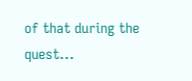of that during the quest...